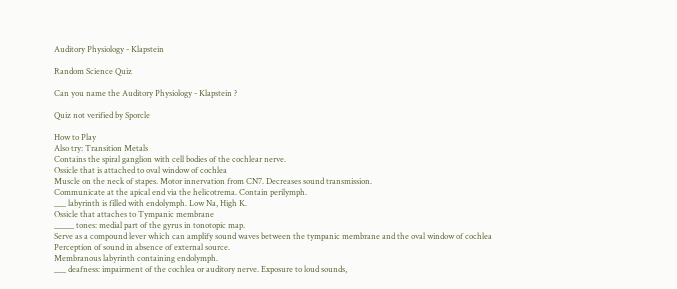Auditory Physiology - Klapstein

Random Science Quiz

Can you name the Auditory Physiology - Klapstein ?

Quiz not verified by Sporcle

How to Play
Also try: Transition Metals
Contains the spiral ganglion with cell bodies of the cochlear nerve.
Ossicle that is attached to oval window of cochlea
Muscle on the neck of stapes. Motor innervation from CN7. Decreases sound transmission.
Communicate at the apical end via the helicotrema. Contain perilymph.
___ labyrinth is filled with endolymph. Low Na, High K.
Ossicle that attaches to Tympanic membrane
_____ tones: medial part of the gyrus in tonotopic map.
Serve as a compound lever which can amplify sound waves between the tympanic membrane and the oval window of cochlea
Perception of sound in absence of external source.
Membranous labyrinth containing endolymph.
___ deafness: impairment of the cochlea or auditory nerve. Exposure to loud sounds,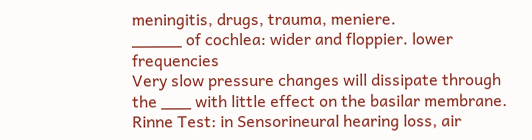meningitis, drugs, trauma, meniere.
_____ of cochlea: wider and floppier. lower frequencies
Very slow pressure changes will dissipate through the ___ with little effect on the basilar membrane.
Rinne Test: in Sensorineural hearing loss, air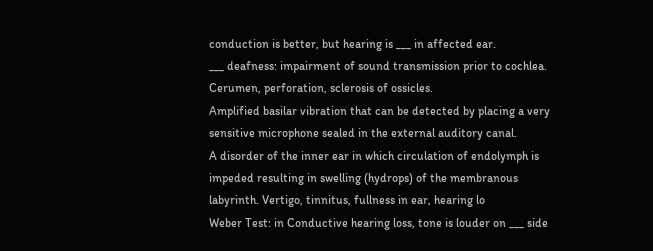conduction is better, but hearing is ___ in affected ear.
___ deafness: impairment of sound transmission prior to cochlea. Cerumen, perforation, sclerosis of ossicles.
Amplified basilar vibration that can be detected by placing a very sensitive microphone sealed in the external auditory canal.
A disorder of the inner ear in which circulation of endolymph is impeded resulting in swelling (hydrops) of the membranous labyrinth. Vertigo, tinnitus, fullness in ear, hearing lo
Weber Test: in Conductive hearing loss, tone is louder on ___ side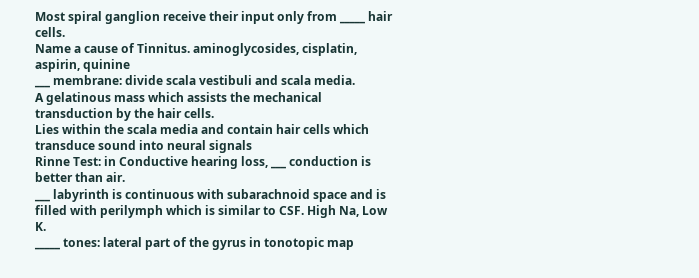Most spiral ganglion receive their input only from _____ hair cells.
Name a cause of Tinnitus. aminoglycosides, cisplatin, aspirin, quinine
___ membrane: divide scala vestibuli and scala media.
A gelatinous mass which assists the mechanical transduction by the hair cells.
Lies within the scala media and contain hair cells which transduce sound into neural signals
Rinne Test: in Conductive hearing loss, ___ conduction is better than air.
___ labyrinth is continuous with subarachnoid space and is filled with perilymph which is similar to CSF. High Na, Low K.
_____ tones: lateral part of the gyrus in tonotopic map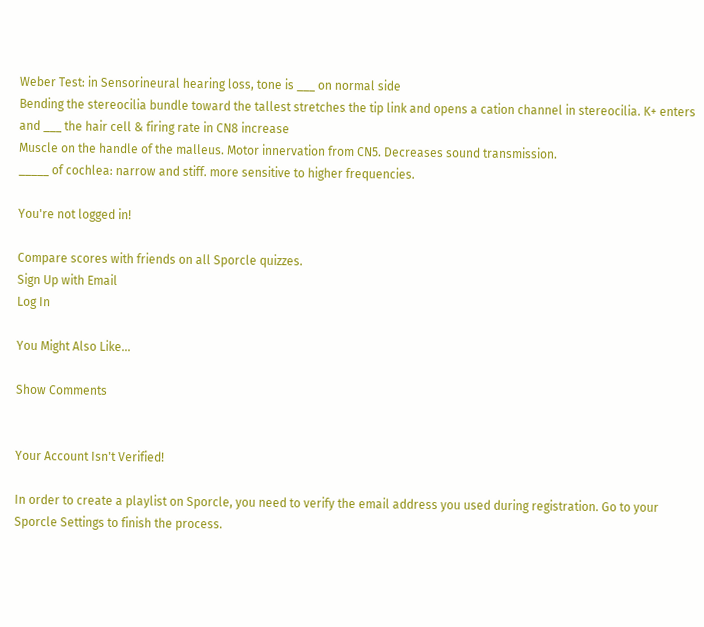Weber Test: in Sensorineural hearing loss, tone is ___ on normal side
Bending the stereocilia bundle toward the tallest stretches the tip link and opens a cation channel in stereocilia. K+ enters and ___ the hair cell & firing rate in CN8 increase
Muscle on the handle of the malleus. Motor innervation from CN5. Decreases sound transmission.
_____ of cochlea: narrow and stiff. more sensitive to higher frequencies.

You're not logged in!

Compare scores with friends on all Sporcle quizzes.
Sign Up with Email
Log In

You Might Also Like...

Show Comments


Your Account Isn't Verified!

In order to create a playlist on Sporcle, you need to verify the email address you used during registration. Go to your Sporcle Settings to finish the process.